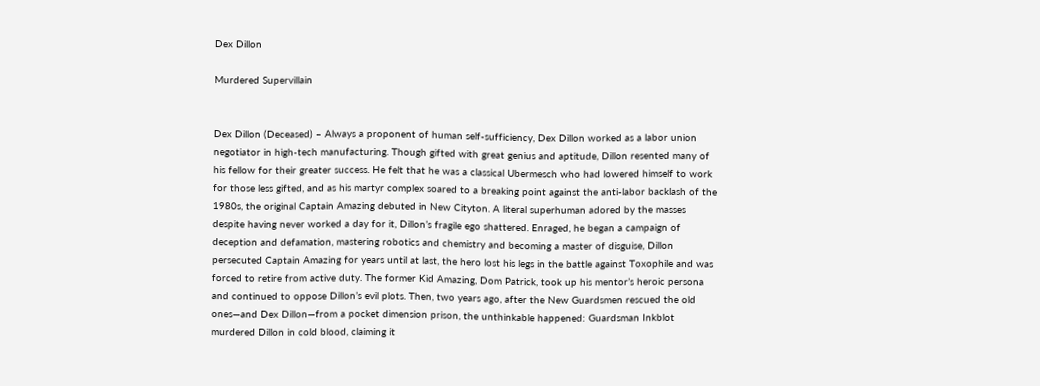Dex Dillon

Murdered Supervillain


Dex Dillon (Deceased) – Always a proponent of human self-sufficiency, Dex Dillon worked as a labor union negotiator in high-tech manufacturing. Though gifted with great genius and aptitude, Dillon resented many of his fellow for their greater success. He felt that he was a classical Ubermesch who had lowered himself to work for those less gifted, and as his martyr complex soared to a breaking point against the anti-labor backlash of the 1980s, the original Captain Amazing debuted in New Cityton. A literal superhuman adored by the masses despite having never worked a day for it, Dillon’s fragile ego shattered. Enraged, he began a campaign of deception and defamation, mastering robotics and chemistry and becoming a master of disguise, Dillon persecuted Captain Amazing for years until at last, the hero lost his legs in the battle against Toxophile and was forced to retire from active duty. The former Kid Amazing, Dom Patrick, took up his mentor’s heroic persona and continued to oppose Dillon’s evil plots. Then, two years ago, after the New Guardsmen rescued the old ones—and Dex Dillon—from a pocket dimension prison, the unthinkable happened: Guardsman Inkblot murdered Dillon in cold blood, claiming it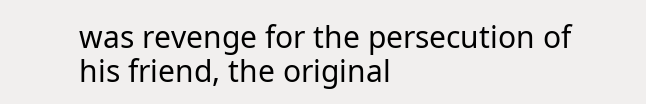was revenge for the persecution of his friend, the original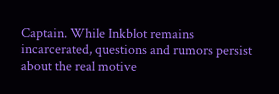Captain. While Inkblot remains incarcerated, questions and rumors persist about the real motive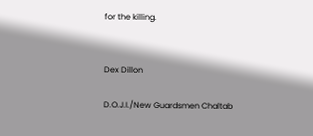for the killing.


Dex Dillon

D.O.J.I./New Guardsmen Chaltab